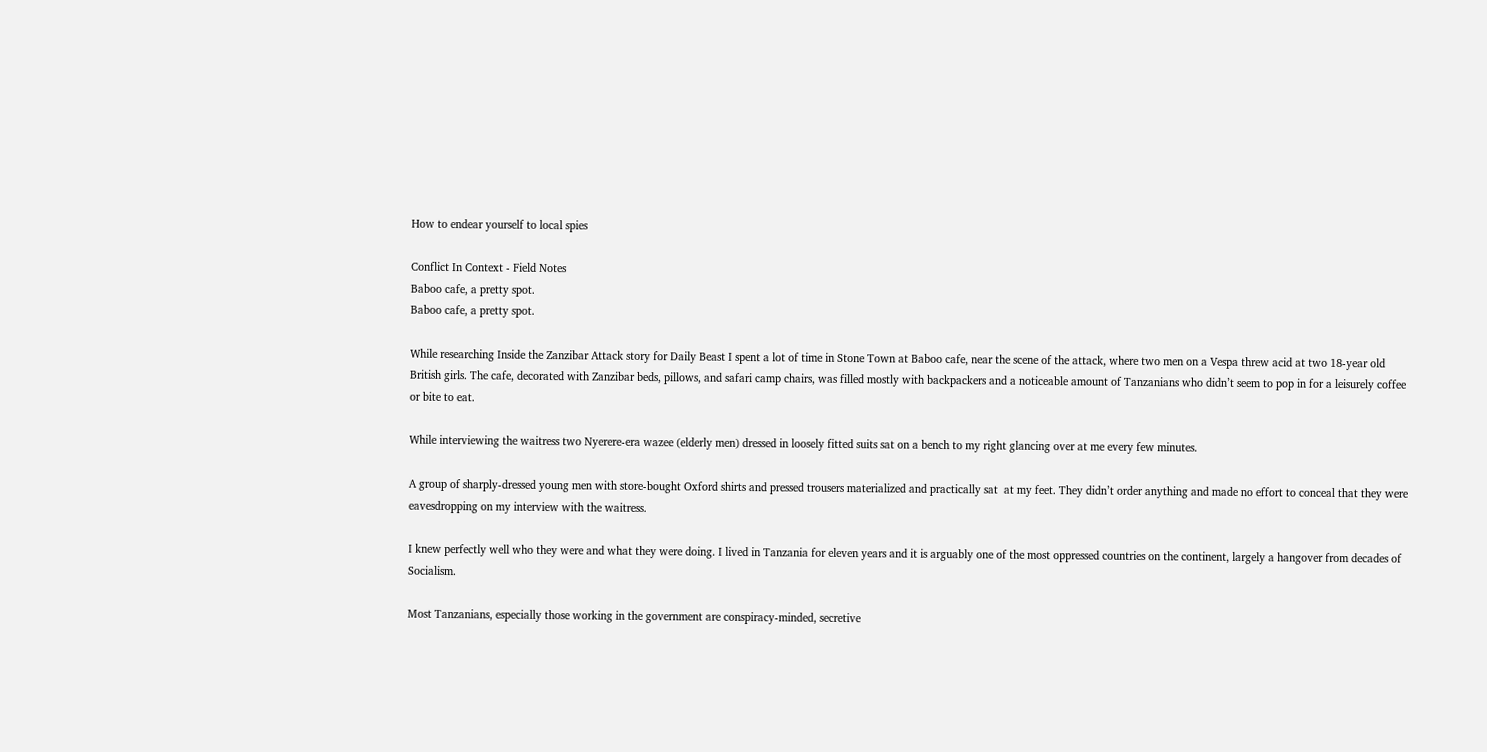How to endear yourself to local spies

Conflict In Context - Field Notes
Baboo cafe, a pretty spot.
Baboo cafe, a pretty spot.

While researching Inside the Zanzibar Attack story for Daily Beast I spent a lot of time in Stone Town at Baboo cafe, near the scene of the attack, where two men on a Vespa threw acid at two 18-year old British girls. The cafe, decorated with Zanzibar beds, pillows, and safari camp chairs, was filled mostly with backpackers and a noticeable amount of Tanzanians who didn’t seem to pop in for a leisurely coffee or bite to eat.

While interviewing the waitress two Nyerere-era wazee (elderly men) dressed in loosely fitted suits sat on a bench to my right glancing over at me every few minutes.

A group of sharply-dressed young men with store-bought Oxford shirts and pressed trousers materialized and practically sat  at my feet. They didn’t order anything and made no effort to conceal that they were eavesdropping on my interview with the waitress.

I knew perfectly well who they were and what they were doing. I lived in Tanzania for eleven years and it is arguably one of the most oppressed countries on the continent, largely a hangover from decades of Socialism.

Most Tanzanians, especially those working in the government are conspiracy-minded, secretive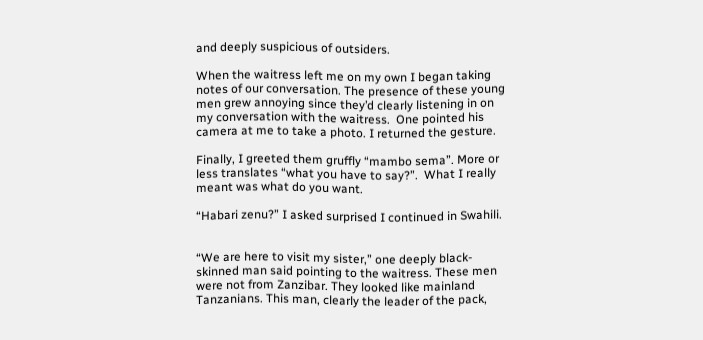and deeply suspicious of outsiders.

When the waitress left me on my own I began taking notes of our conversation. The presence of these young men grew annoying since they’d clearly listening in on my conversation with the waitress.  One pointed his camera at me to take a photo. I returned the gesture.

Finally, I greeted them gruffly “mambo sema”. More or less translates “what you have to say?”.  What I really meant was what do you want.

“Habari zenu?” I asked surprised I continued in Swahili.


“We are here to visit my sister,” one deeply black-skinned man said pointing to the waitress. These men were not from Zanzibar. They looked like mainland Tanzanians. This man, clearly the leader of the pack,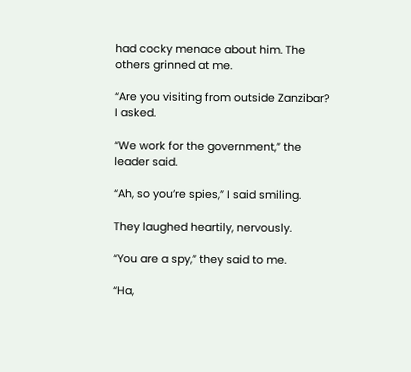had cocky menace about him. The others grinned at me.

“Are you visiting from outside Zanzibar? I asked.

“We work for the government,” the leader said.

“Ah, so you’re spies,” I said smiling.

They laughed heartily, nervously.

“You are a spy,” they said to me.

“Ha,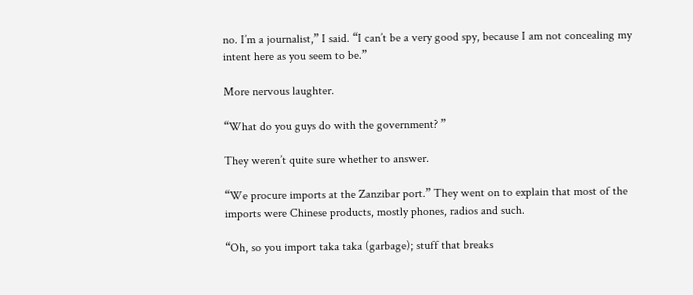no. I’m a journalist,” I said. “I can’t be a very good spy, because I am not concealing my intent here as you seem to be.”

More nervous laughter.

“What do you guys do with the government? ”

They weren’t quite sure whether to answer.

“We procure imports at the Zanzibar port.” They went on to explain that most of the imports were Chinese products, mostly phones, radios and such.

“Oh, so you import taka taka (garbage); stuff that breaks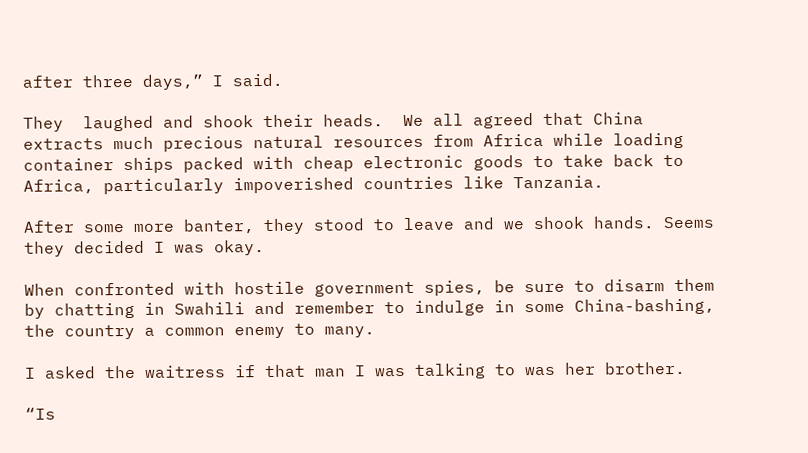after three days,” I said.

They  laughed and shook their heads.  We all agreed that China extracts much precious natural resources from Africa while loading container ships packed with cheap electronic goods to take back to Africa, particularly impoverished countries like Tanzania.

After some more banter, they stood to leave and we shook hands. Seems they decided I was okay.

When confronted with hostile government spies, be sure to disarm them by chatting in Swahili and remember to indulge in some China-bashing, the country a common enemy to many.

I asked the waitress if that man I was talking to was her brother.

“Is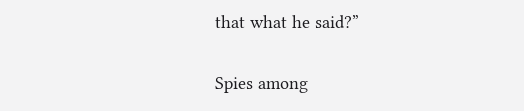that what he said?”

Spies among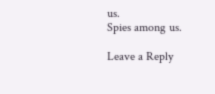us.
Spies among us.

Leave a Reply